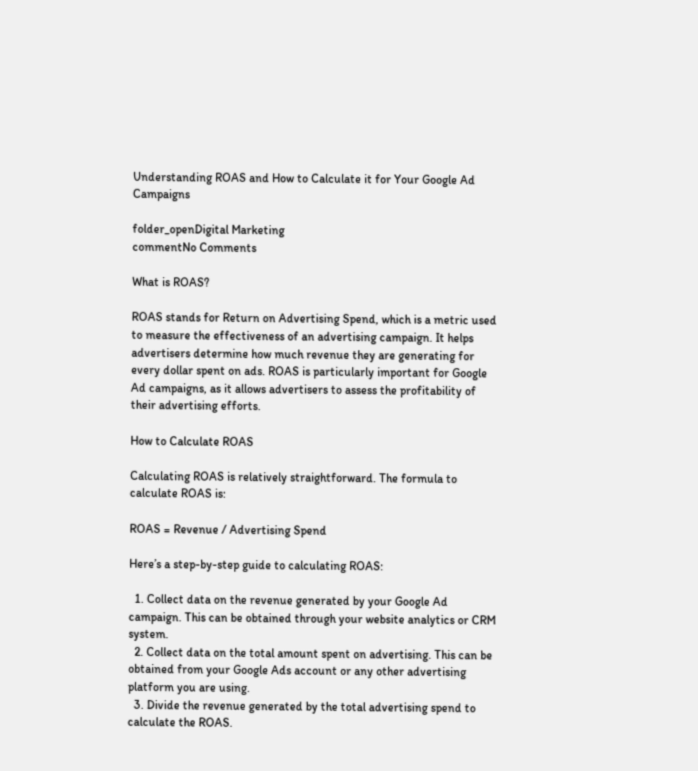Understanding ROAS and How to Calculate it for Your Google Ad Campaigns

folder_openDigital Marketing
commentNo Comments

What is ROAS?

ROAS stands for Return on Advertising Spend, which is a metric used to measure the effectiveness of an advertising campaign. It helps advertisers determine how much revenue they are generating for every dollar spent on ads. ROAS is particularly important for Google Ad campaigns, as it allows advertisers to assess the profitability of their advertising efforts.

How to Calculate ROAS

Calculating ROAS is relatively straightforward. The formula to calculate ROAS is:

ROAS = Revenue / Advertising Spend

Here’s a step-by-step guide to calculating ROAS:

  1. Collect data on the revenue generated by your Google Ad campaign. This can be obtained through your website analytics or CRM system.
  2. Collect data on the total amount spent on advertising. This can be obtained from your Google Ads account or any other advertising platform you are using.
  3. Divide the revenue generated by the total advertising spend to calculate the ROAS.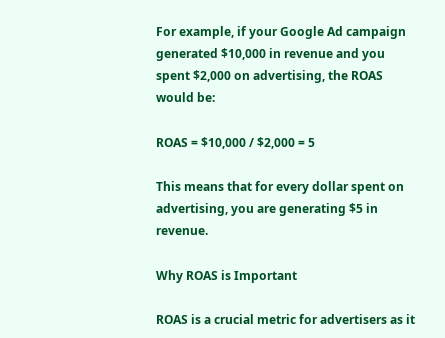For example, if your Google Ad campaign generated $10,000 in revenue and you spent $2,000 on advertising, the ROAS would be:

ROAS = $10,000 / $2,000 = 5

This means that for every dollar spent on advertising, you are generating $5 in revenue.

Why ROAS is Important

ROAS is a crucial metric for advertisers as it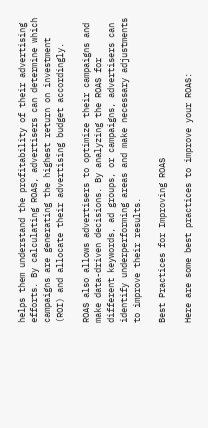helps them understand the profitability of their advertising efforts. By calculating ROAS, advertisers can determine which campaigns are generating the highest return on investment (ROI) and allocate their advertising budget accordingly.

ROAS also allows advertisers to optimize their campaigns and make data-driven decisions. By analyzing the ROAS for different keywords, ad groups, or campaigns, advertisers can identify underperforming areas and make necessary adjustments to improve their results.

Best Practices for Improving ROAS

Here are some best practices to improve your ROAS: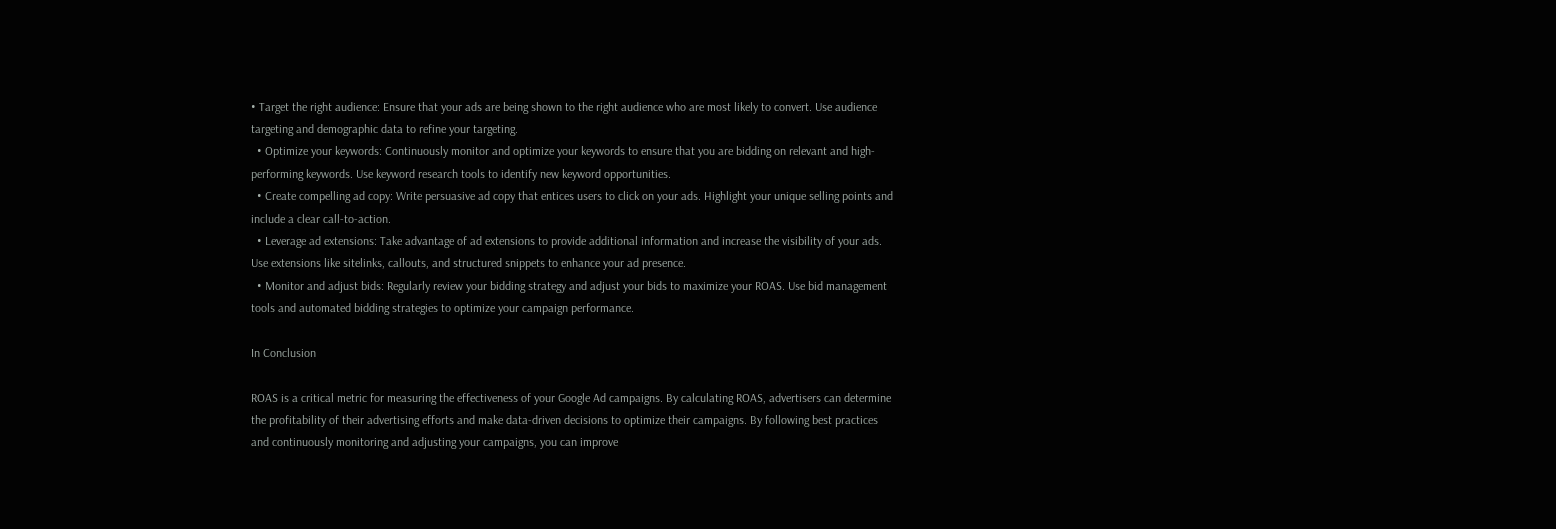• Target the right audience: Ensure that your ads are being shown to the right audience who are most likely to convert. Use audience targeting and demographic data to refine your targeting.
  • Optimize your keywords: Continuously monitor and optimize your keywords to ensure that you are bidding on relevant and high-performing keywords. Use keyword research tools to identify new keyword opportunities.
  • Create compelling ad copy: Write persuasive ad copy that entices users to click on your ads. Highlight your unique selling points and include a clear call-to-action.
  • Leverage ad extensions: Take advantage of ad extensions to provide additional information and increase the visibility of your ads. Use extensions like sitelinks, callouts, and structured snippets to enhance your ad presence.
  • Monitor and adjust bids: Regularly review your bidding strategy and adjust your bids to maximize your ROAS. Use bid management tools and automated bidding strategies to optimize your campaign performance.

In Conclusion

ROAS is a critical metric for measuring the effectiveness of your Google Ad campaigns. By calculating ROAS, advertisers can determine the profitability of their advertising efforts and make data-driven decisions to optimize their campaigns. By following best practices and continuously monitoring and adjusting your campaigns, you can improve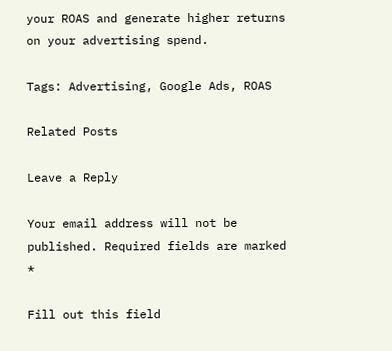your ROAS and generate higher returns on your advertising spend.

Tags: Advertising, Google Ads, ROAS

Related Posts

Leave a Reply

Your email address will not be published. Required fields are marked *

Fill out this field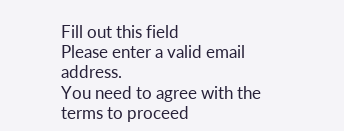Fill out this field
Please enter a valid email address.
You need to agree with the terms to proceed